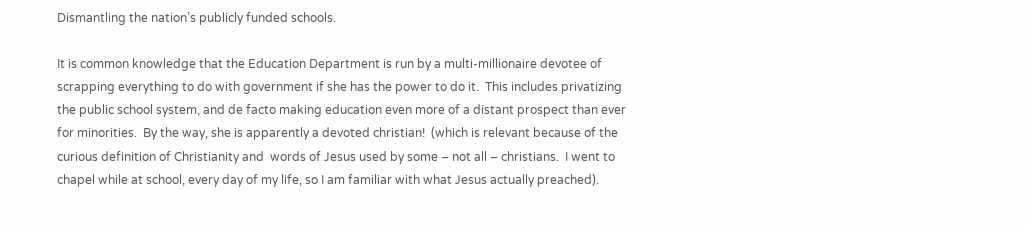Dismantling the nation’s publicly funded schools.

It is common knowledge that the Education Department is run by a multi-millionaire devotee of scrapping everything to do with government if she has the power to do it.  This includes privatizing the public school system, and de facto making education even more of a distant prospect than ever for minorities.  By the way, she is apparently a devoted christian!  (which is relevant because of the curious definition of Christianity and  words of Jesus used by some – not all – christians.  I went to chapel while at school, every day of my life, so I am familiar with what Jesus actually preached).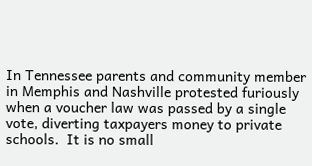In Tennessee parents and community member in Memphis and Nashville protested furiously when a voucher law was passed by a single vote, diverting taxpayers money to private schools.  It is no small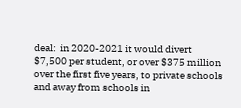deal:  in 2020-2021 it would divert $7,500 per student, or over $375 million over the first five years, to private schools and away from schools in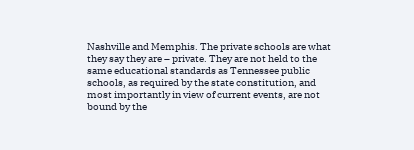Nashville and Memphis. The private schools are what they say they are – private. They are not held to the same educational standards as Tennessee public schools, as required by the state constitution, and most importantly in view of current events, are not bound by the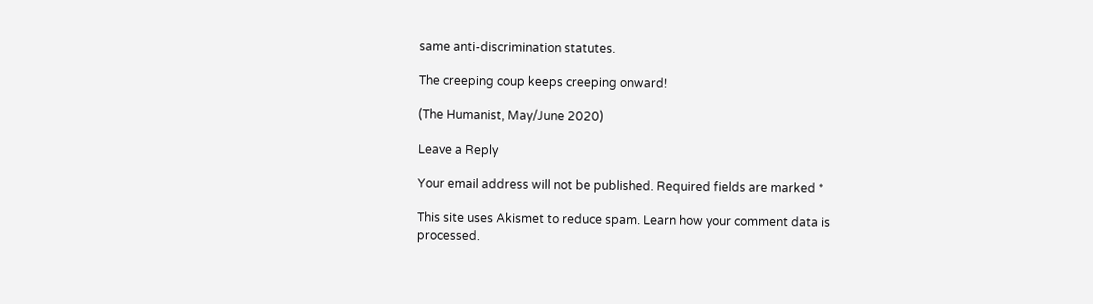same anti-discrimination statutes.

The creeping coup keeps creeping onward!

(The Humanist, May/June 2020)

Leave a Reply

Your email address will not be published. Required fields are marked *

This site uses Akismet to reduce spam. Learn how your comment data is processed.